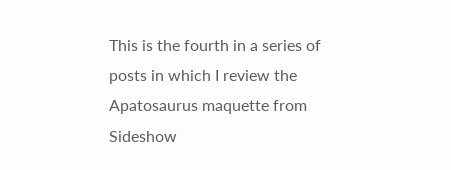This is the fourth in a series of posts in which I review the Apatosaurus maquette from Sideshow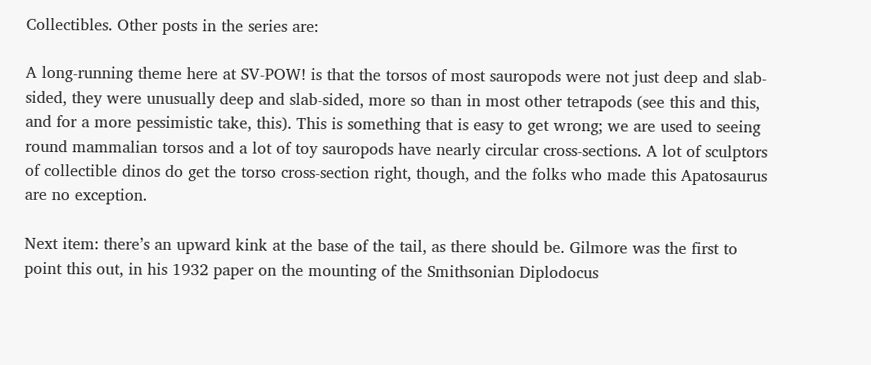Collectibles. Other posts in the series are:

A long-running theme here at SV-POW! is that the torsos of most sauropods were not just deep and slab-sided, they were unusually deep and slab-sided, more so than in most other tetrapods (see this and this, and for a more pessimistic take, this). This is something that is easy to get wrong; we are used to seeing round mammalian torsos and a lot of toy sauropods have nearly circular cross-sections. A lot of sculptors of collectible dinos do get the torso cross-section right, though, and the folks who made this Apatosaurus are no exception.

Next item: there’s an upward kink at the base of the tail, as there should be. Gilmore was the first to point this out, in his 1932 paper on the mounting of the Smithsonian Diplodocus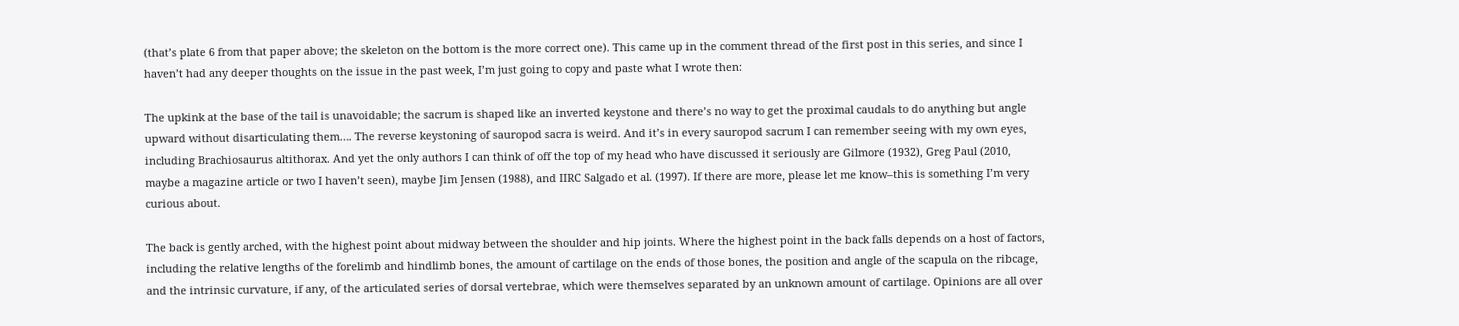(that’s plate 6 from that paper above; the skeleton on the bottom is the more correct one). This came up in the comment thread of the first post in this series, and since I haven’t had any deeper thoughts on the issue in the past week, I’m just going to copy and paste what I wrote then:

The upkink at the base of the tail is unavoidable; the sacrum is shaped like an inverted keystone and there’s no way to get the proximal caudals to do anything but angle upward without disarticulating them…. The reverse keystoning of sauropod sacra is weird. And it’s in every sauropod sacrum I can remember seeing with my own eyes, including Brachiosaurus altithorax. And yet the only authors I can think of off the top of my head who have discussed it seriously are Gilmore (1932), Greg Paul (2010, maybe a magazine article or two I haven’t seen), maybe Jim Jensen (1988), and IIRC Salgado et al. (1997). If there are more, please let me know–this is something I’m very curious about.

The back is gently arched, with the highest point about midway between the shoulder and hip joints. Where the highest point in the back falls depends on a host of factors, including the relative lengths of the forelimb and hindlimb bones, the amount of cartilage on the ends of those bones, the position and angle of the scapula on the ribcage, and the intrinsic curvature, if any, of the articulated series of dorsal vertebrae, which were themselves separated by an unknown amount of cartilage. Opinions are all over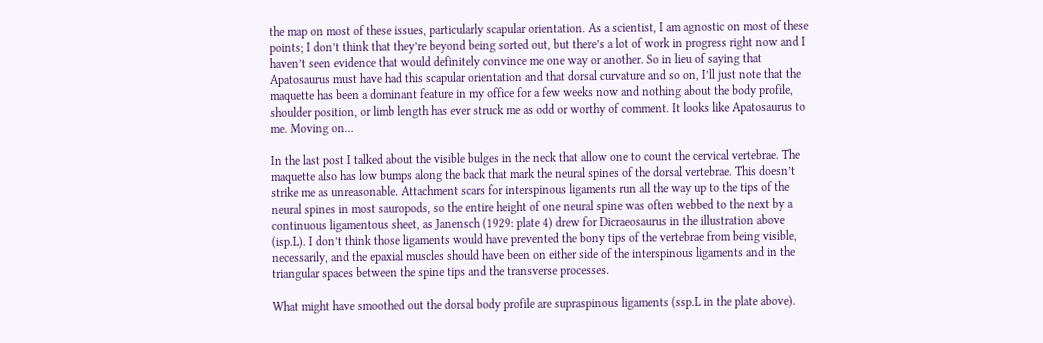the map on most of these issues, particularly scapular orientation. As a scientist, I am agnostic on most of these points; I don’t think that they’re beyond being sorted out, but there’s a lot of work in progress right now and I haven’t seen evidence that would definitely convince me one way or another. So in lieu of saying that Apatosaurus must have had this scapular orientation and that dorsal curvature and so on, I’ll just note that the maquette has been a dominant feature in my office for a few weeks now and nothing about the body profile, shoulder position, or limb length has ever struck me as odd or worthy of comment. It looks like Apatosaurus to me. Moving on…

In the last post I talked about the visible bulges in the neck that allow one to count the cervical vertebrae. The maquette also has low bumps along the back that mark the neural spines of the dorsal vertebrae. This doesn’t strike me as unreasonable. Attachment scars for interspinous ligaments run all the way up to the tips of the neural spines in most sauropods, so the entire height of one neural spine was often webbed to the next by a continuous ligamentous sheet, as Janensch (1929: plate 4) drew for Dicraeosaurus in the illustration above (isp.L). I don’t think those ligaments would have prevented the bony tips of the vertebrae from being visible, necessarily, and the epaxial muscles should have been on either side of the interspinous ligaments and in the triangular spaces between the spine tips and the transverse processes.

What might have smoothed out the dorsal body profile are supraspinous ligaments (ssp.L in the plate above).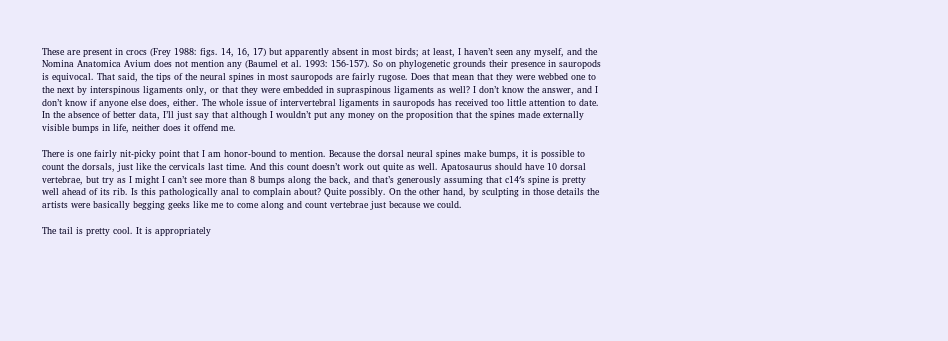These are present in crocs (Frey 1988: figs. 14, 16, 17) but apparently absent in most birds; at least, I haven’t seen any myself, and the Nomina Anatomica Avium does not mention any (Baumel et al. 1993: 156-157). So on phylogenetic grounds their presence in sauropods is equivocal. That said, the tips of the neural spines in most sauropods are fairly rugose. Does that mean that they were webbed one to the next by interspinous ligaments only, or that they were embedded in supraspinous ligaments as well? I don’t know the answer, and I don’t know if anyone else does, either. The whole issue of intervertebral ligaments in sauropods has received too little attention to date. In the absence of better data, I’ll just say that although I wouldn’t put any money on the proposition that the spines made externally visible bumps in life, neither does it offend me.

There is one fairly nit-picky point that I am honor-bound to mention. Because the dorsal neural spines make bumps, it is possible to count the dorsals, just like the cervicals last time. And this count doesn’t work out quite as well. Apatosaurus should have 10 dorsal vertebrae, but try as I might I can’t see more than 8 bumps along the back, and that’s generously assuming that c14′s spine is pretty well ahead of its rib. Is this pathologically anal to complain about? Quite possibly. On the other hand, by sculpting in those details the artists were basically begging geeks like me to come along and count vertebrae just because we could.

The tail is pretty cool. It is appropriately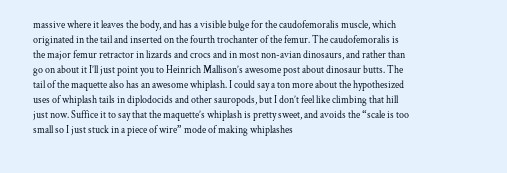massive where it leaves the body, and has a visible bulge for the caudofemoralis muscle, which originated in the tail and inserted on the fourth trochanter of the femur. The caudofemoralis is the major femur retractor in lizards and crocs and in most non-avian dinosaurs, and rather than go on about it I’ll just point you to Heinrich Mallison’s awesome post about dinosaur butts. The tail of the maquette also has an awesome whiplash. I could say a ton more about the hypothesized uses of whiplash tails in diplodocids and other sauropods, but I don’t feel like climbing that hill just now. Suffice it to say that the maquette’s whiplash is pretty sweet, and avoids the “scale is too small so I just stuck in a piece of wire” mode of making whiplashes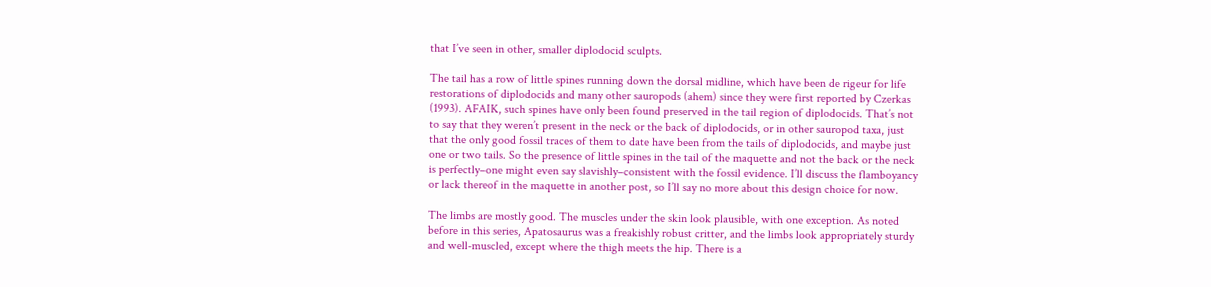that I’ve seen in other, smaller diplodocid sculpts.

The tail has a row of little spines running down the dorsal midline, which have been de rigeur for life restorations of diplodocids and many other sauropods (ahem) since they were first reported by Czerkas (1993). AFAIK, such spines have only been found preserved in the tail region of diplodocids. That’s not to say that they weren’t present in the neck or the back of diplodocids, or in other sauropod taxa, just that the only good fossil traces of them to date have been from the tails of diplodocids, and maybe just one or two tails. So the presence of little spines in the tail of the maquette and not the back or the neck is perfectly–one might even say slavishly–consistent with the fossil evidence. I’ll discuss the flamboyancy or lack thereof in the maquette in another post, so I’ll say no more about this design choice for now.

The limbs are mostly good. The muscles under the skin look plausible, with one exception. As noted before in this series, Apatosaurus was a freakishly robust critter, and the limbs look appropriately sturdy and well-muscled, except where the thigh meets the hip. There is a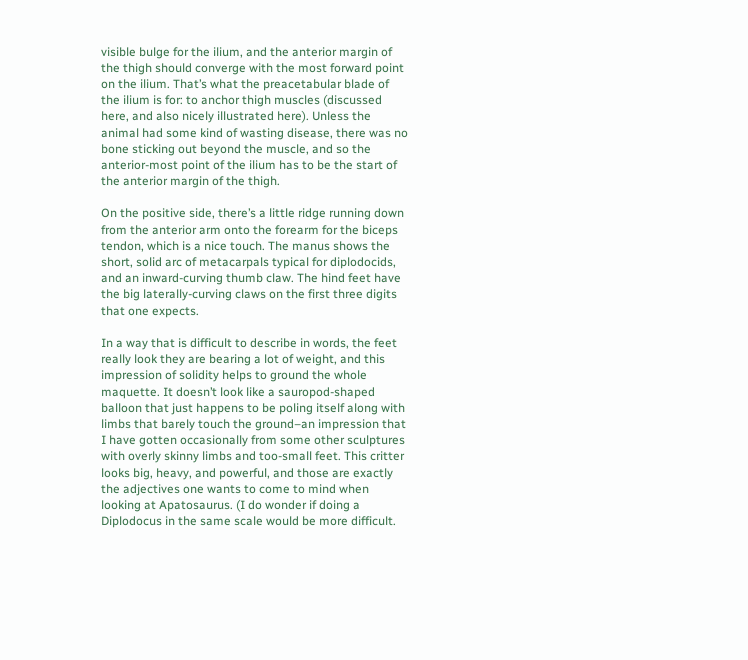visible bulge for the ilium, and the anterior margin of the thigh should converge with the most forward point on the ilium. That’s what the preacetabular blade of the ilium is for: to anchor thigh muscles (discussed here, and also nicely illustrated here). Unless the animal had some kind of wasting disease, there was no bone sticking out beyond the muscle, and so the anterior-most point of the ilium has to be the start of the anterior margin of the thigh.

On the positive side, there’s a little ridge running down from the anterior arm onto the forearm for the biceps tendon, which is a nice touch. The manus shows the short, solid arc of metacarpals typical for diplodocids, and an inward-curving thumb claw. The hind feet have the big laterally-curving claws on the first three digits that one expects.

In a way that is difficult to describe in words, the feet really look they are bearing a lot of weight, and this impression of solidity helps to ground the whole maquette. It doesn’t look like a sauropod-shaped balloon that just happens to be poling itself along with limbs that barely touch the ground–an impression that I have gotten occasionally from some other sculptures with overly skinny limbs and too-small feet. This critter looks big, heavy, and powerful, and those are exactly the adjectives one wants to come to mind when looking at Apatosaurus. (I do wonder if doing a Diplodocus in the same scale would be more difficult.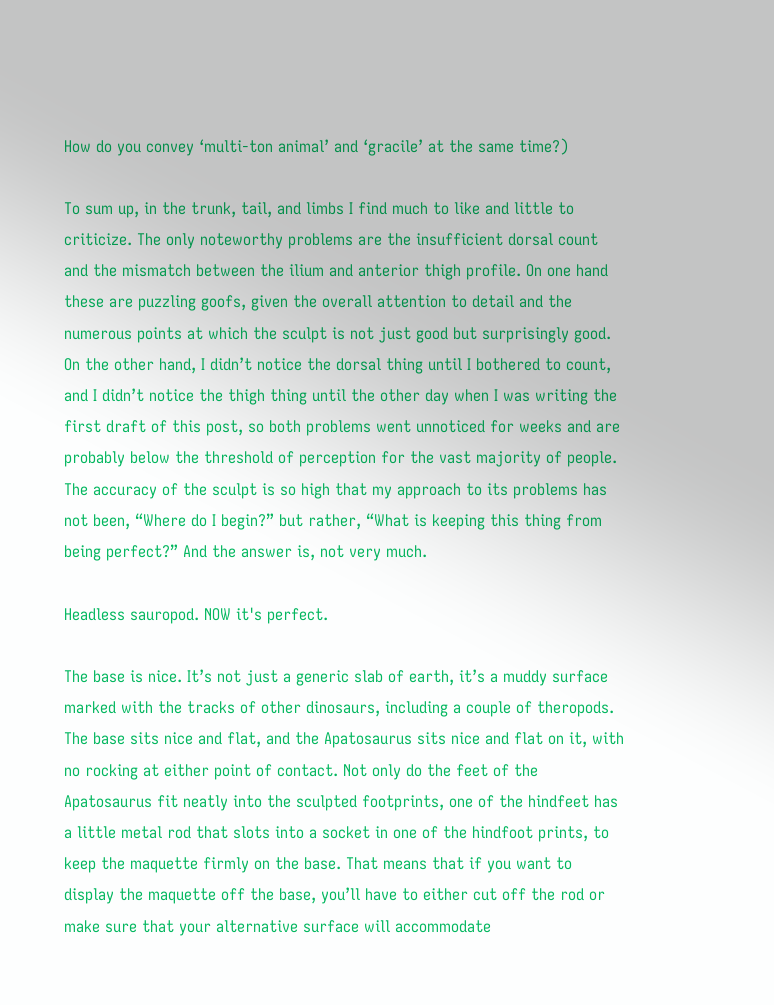How do you convey ‘multi-ton animal’ and ‘gracile’ at the same time?)

To sum up, in the trunk, tail, and limbs I find much to like and little to criticize. The only noteworthy problems are the insufficient dorsal count and the mismatch between the ilium and anterior thigh profile. On one hand these are puzzling goofs, given the overall attention to detail and the numerous points at which the sculpt is not just good but surprisingly good. On the other hand, I didn’t notice the dorsal thing until I bothered to count, and I didn’t notice the thigh thing until the other day when I was writing the first draft of this post, so both problems went unnoticed for weeks and are probably below the threshold of perception for the vast majority of people. The accuracy of the sculpt is so high that my approach to its problems has not been, “Where do I begin?” but rather, “What is keeping this thing from being perfect?” And the answer is, not very much.

Headless sauropod. NOW it's perfect.

The base is nice. It’s not just a generic slab of earth, it’s a muddy surface marked with the tracks of other dinosaurs, including a couple of theropods. The base sits nice and flat, and the Apatosaurus sits nice and flat on it, with no rocking at either point of contact. Not only do the feet of the Apatosaurus fit neatly into the sculpted footprints, one of the hindfeet has a little metal rod that slots into a socket in one of the hindfoot prints, to keep the maquette firmly on the base. That means that if you want to display the maquette off the base, you’ll have to either cut off the rod or make sure that your alternative surface will accommodate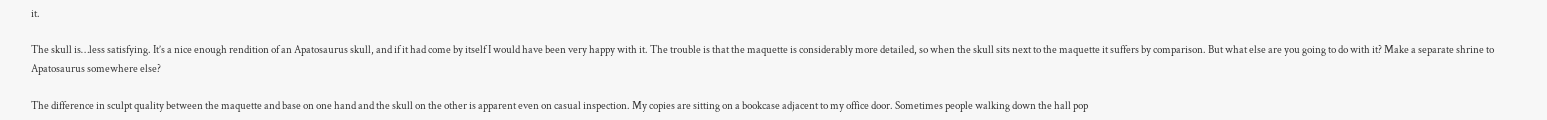it.

The skull is…less satisfying. It’s a nice enough rendition of an Apatosaurus skull, and if it had come by itself I would have been very happy with it. The trouble is that the maquette is considerably more detailed, so when the skull sits next to the maquette it suffers by comparison. But what else are you going to do with it? Make a separate shrine to Apatosaurus somewhere else?

The difference in sculpt quality between the maquette and base on one hand and the skull on the other is apparent even on casual inspection. My copies are sitting on a bookcase adjacent to my office door. Sometimes people walking down the hall pop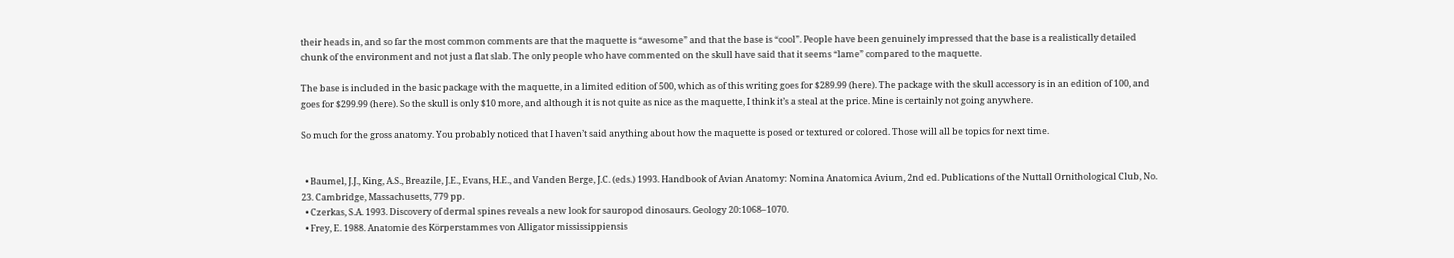their heads in, and so far the most common comments are that the maquette is “awesome” and that the base is “cool”. People have been genuinely impressed that the base is a realistically detailed chunk of the environment and not just a flat slab. The only people who have commented on the skull have said that it seems “lame” compared to the maquette.

The base is included in the basic package with the maquette, in a limited edition of 500, which as of this writing goes for $289.99 (here). The package with the skull accessory is in an edition of 100, and goes for $299.99 (here). So the skull is only $10 more, and although it is not quite as nice as the maquette, I think it’s a steal at the price. Mine is certainly not going anywhere.

So much for the gross anatomy. You probably noticed that I haven’t said anything about how the maquette is posed or textured or colored. Those will all be topics for next time.


  • Baumel, J.J., King, A.S., Breazile, J.E., Evans, H.E., and Vanden Berge, J.C. (eds.) 1993. Handbook of Avian Anatomy: Nomina Anatomica Avium, 2nd ed. Publications of the Nuttall Ornithological Club, No. 23. Cambridge, Massachusetts, 779 pp.
  • Czerkas, S.A. 1993. Discovery of dermal spines reveals a new look for sauropod dinosaurs. Geology 20:1068–1070.
  • Frey, E. 1988. Anatomie des Körperstammes von Alligator mississippiensis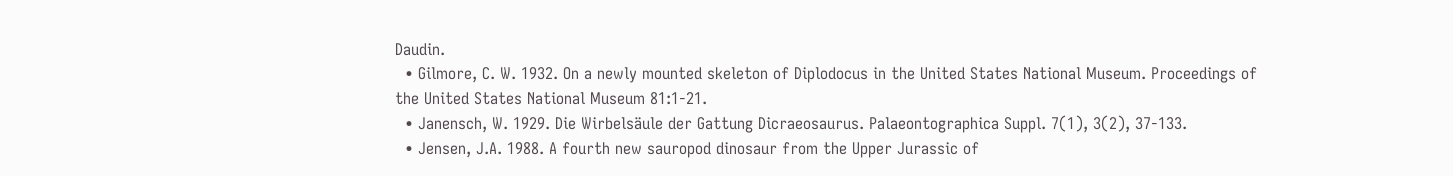Daudin.
  • Gilmore, C. W. 1932. On a newly mounted skeleton of Diplodocus in the United States National Museum. Proceedings of the United States National Museum 81:1-21.
  • Janensch, W. 1929. Die Wirbelsäule der Gattung Dicraeosaurus. Palaeontographica Suppl. 7(1), 3(2), 37-133.
  • Jensen, J.A. 1988. A fourth new sauropod dinosaur from the Upper Jurassic of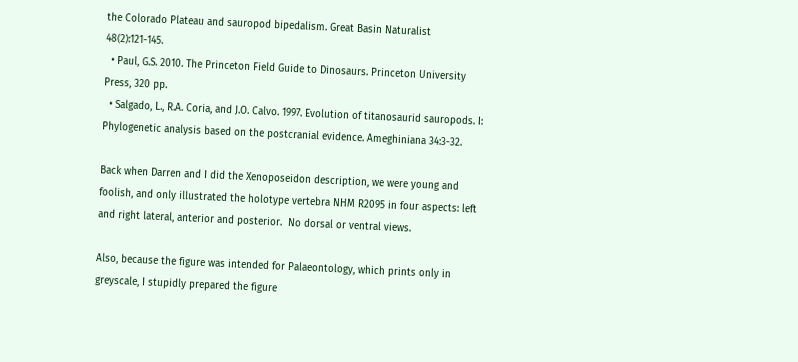the Colorado Plateau and sauropod bipedalism. Great Basin Naturalist 48(2):121-145.
  • Paul, G.S. 2010. The Princeton Field Guide to Dinosaurs. Princeton University Press, 320 pp.
  • Salgado, L., R.A. Coria, and J.O. Calvo. 1997. Evolution of titanosaurid sauropods. I: Phylogenetic analysis based on the postcranial evidence. Ameghiniana 34:3-32.

Back when Darren and I did the Xenoposeidon description, we were young and foolish, and only illustrated the holotype vertebra NHM R2095 in four aspects: left and right lateral, anterior and posterior.  No dorsal or ventral views.

Also, because the figure was intended for Palaeontology, which prints only in greyscale, I stupidly prepared the figure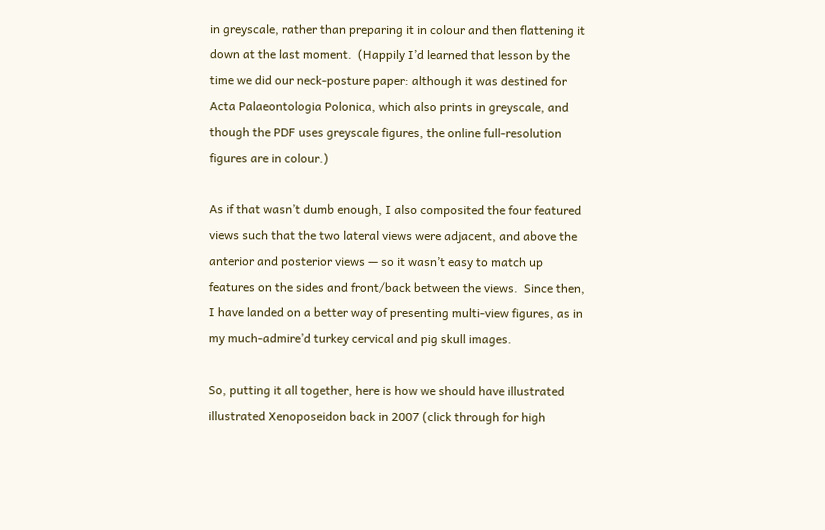in greyscale, rather than preparing it in colour and then flattening it down at the last moment.  (Happily I’d learned that lesson by the time we did our neck-posture paper: although it was destined for Acta Palaeontologia Polonica, which also prints in greyscale, and though the PDF uses greyscale figures, the online full-resolution figures are in colour.)

As if that wasn’t dumb enough, I also composited the four featured views such that the two lateral views were adjacent, and above the anterior and posterior views — so it wasn’t easy to match up features on the sides and front/back between the views.  Since then, I have landed on a better way of presenting multi-view figures, as in my much-admire’d turkey cervical and pig skull images.

So, putting it all together, here is how we should have illustrated illustrated Xenoposeidon back in 2007 (click through for high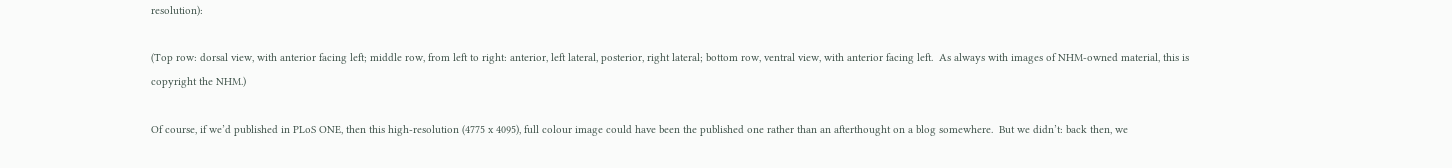resolution):

(Top row: dorsal view, with anterior facing left; middle row, from left to right: anterior, left lateral, posterior, right lateral; bottom row, ventral view, with anterior facing left.  As always with images of NHM-owned material, this is copyright the NHM.)

Of course, if we’d published in PLoS ONE, then this high-resolution (4775 x 4095), full colour image could have been the published one rather than an afterthought on a blog somewhere.  But we didn’t: back then, we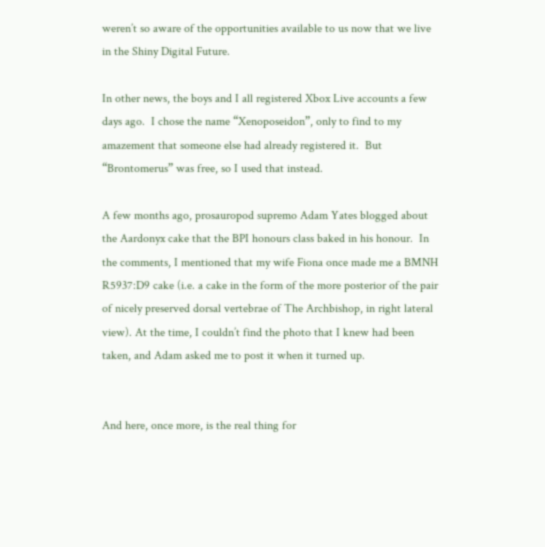weren’t so aware of the opportunities available to us now that we live in the Shiny Digital Future.

In other news, the boys and I all registered Xbox Live accounts a few days ago.  I chose the name “Xenoposeidon”, only to find to my amazement that someone else had already registered it.  But “Brontomerus” was free, so I used that instead.

A few months ago, prosauropod supremo Adam Yates blogged about the Aardonyx cake that the BPI honours class baked in his honour.  In the comments, I mentioned that my wife Fiona once made me a BMNH R5937:D9 cake (i.e. a cake in the form of the more posterior of the pair of nicely preserved dorsal vertebrae of The Archbishop, in right lateral view). At the time, I couldn’t find the photo that I knew had been taken, and Adam asked me to post it when it turned up.


And here, once more, is the real thing for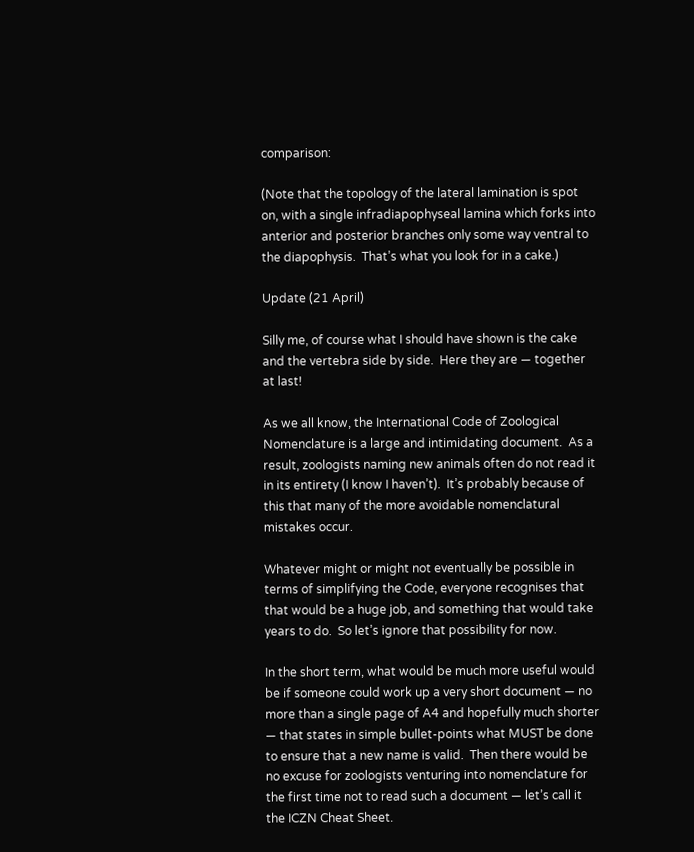comparison:

(Note that the topology of the lateral lamination is spot on, with a single infradiapophyseal lamina which forks into anterior and posterior branches only some way ventral to the diapophysis.  That’s what you look for in a cake.)

Update (21 April)

Silly me, of course what I should have shown is the cake and the vertebra side by side.  Here they are — together at last!

As we all know, the International Code of Zoological Nomenclature is a large and intimidating document.  As a result, zoologists naming new animals often do not read it in its entirety (I know I haven’t).  It’s probably because of this that many of the more avoidable nomenclatural mistakes occur.

Whatever might or might not eventually be possible in terms of simplifying the Code, everyone recognises that that would be a huge job, and something that would take years to do.  So let’s ignore that possibility for now.

In the short term, what would be much more useful would be if someone could work up a very short document — no more than a single page of A4 and hopefully much shorter — that states in simple bullet-points what MUST be done to ensure that a new name is valid.  Then there would be no excuse for zoologists venturing into nomenclature for the first time not to read such a document — let’s call it the ICZN Cheat Sheet.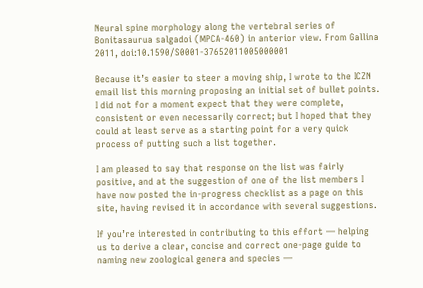Neural spine morphology along the vertebral series of Bonitasaurua salgadoi (MPCA-460) in anterior view. From Gallina 2011, doi:10.1590/S0001-37652011005000001

Because it’s easier to steer a moving ship, I wrote to the ICZN email list this morning proposing an initial set of bullet points.  I did not for a moment expect that they were complete, consistent or even necessarily correct; but I hoped that they could at least serve as a starting point for a very quick process of putting such a list together.

I am pleased to say that response on the list was fairly positive, and at the suggestion of one of the list members I have now posted the in-progress checklist as a page on this site, having revised it in accordance with several suggestions.

If you’re interested in contributing to this effort — helping us to derive a clear, concise and correct one-page guide to naming new zoological genera and species —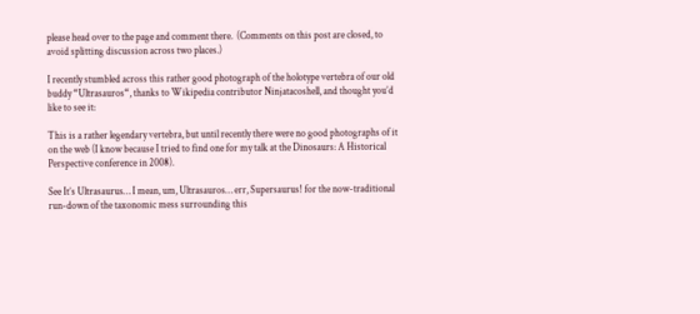please head over to the page and comment there.  (Comments on this post are closed, to avoid splitting discussion across two places.)

I recently stumbled across this rather good photograph of the holotype vertebra of our old buddy “Ultrasauros“, thanks to Wikipedia contributor Ninjatacoshell, and thought you’d like to see it:

This is a rather legendary vertebra, but until recently there were no good photographs of it on the web (I know because I tried to find one for my talk at the Dinosaurs: A Historical Perspective conference in 2008).

See It’s Ultrasaurus… I mean, um, Ultrasauros… err, Supersaurus! for the now-traditional run-down of the taxonomic mess surrounding this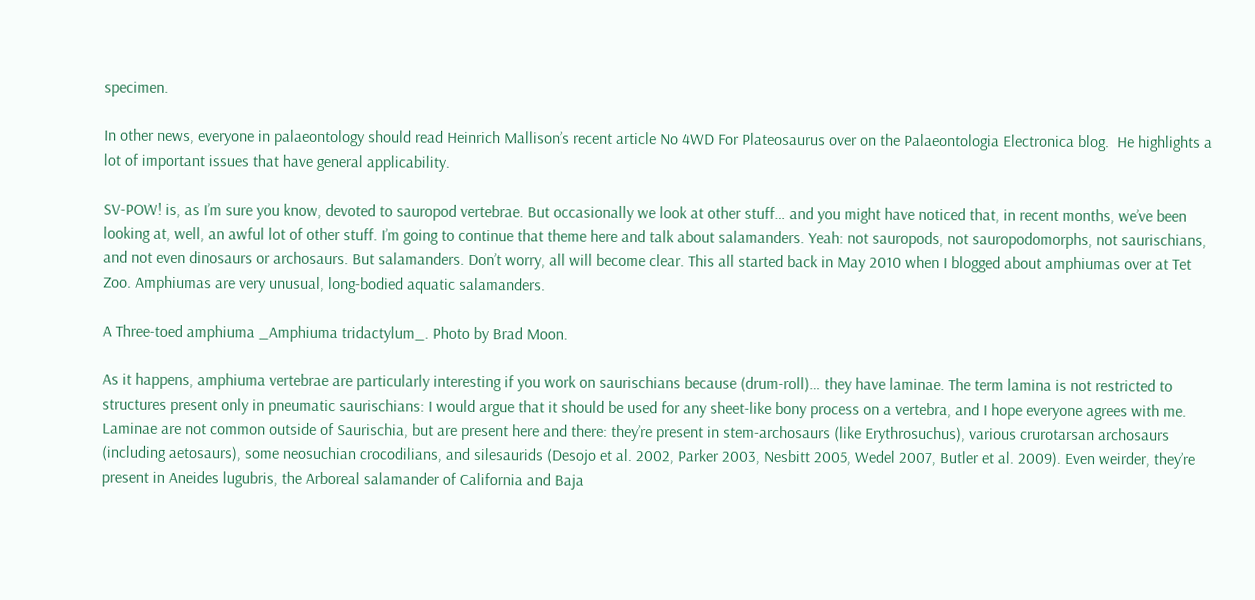specimen.

In other news, everyone in palaeontology should read Heinrich Mallison’s recent article No 4WD For Plateosaurus over on the Palaeontologia Electronica blog.  He highlights a lot of important issues that have general applicability.

SV-POW! is, as I’m sure you know, devoted to sauropod vertebrae. But occasionally we look at other stuff… and you might have noticed that, in recent months, we’ve been looking at, well, an awful lot of other stuff. I’m going to continue that theme here and talk about salamanders. Yeah: not sauropods, not sauropodomorphs, not saurischians, and not even dinosaurs or archosaurs. But salamanders. Don’t worry, all will become clear. This all started back in May 2010 when I blogged about amphiumas over at Tet Zoo. Amphiumas are very unusual, long-bodied aquatic salamanders.

A Three-toed amphiuma _Amphiuma tridactylum_. Photo by Brad Moon.

As it happens, amphiuma vertebrae are particularly interesting if you work on saurischians because (drum-roll)… they have laminae. The term lamina is not restricted to structures present only in pneumatic saurischians: I would argue that it should be used for any sheet-like bony process on a vertebra, and I hope everyone agrees with me. Laminae are not common outside of Saurischia, but are present here and there: they’re present in stem-archosaurs (like Erythrosuchus), various crurotarsan archosaurs (including aetosaurs), some neosuchian crocodilians, and silesaurids (Desojo et al. 2002, Parker 2003, Nesbitt 2005, Wedel 2007, Butler et al. 2009). Even weirder, they’re present in Aneides lugubris, the Arboreal salamander of California and Baja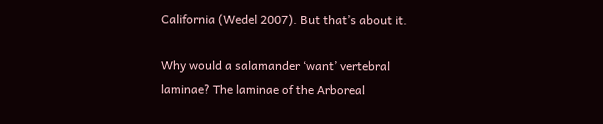California (Wedel 2007). But that’s about it.

Why would a salamander ‘want’ vertebral laminae? The laminae of the Arboreal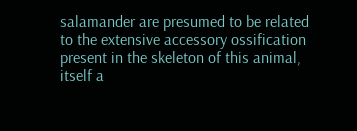salamander are presumed to be related to the extensive accessory ossification present in the skeleton of this animal, itself a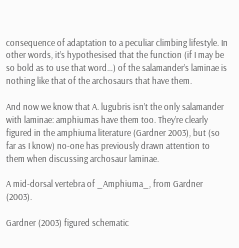consequence of adaptation to a peculiar climbing lifestyle. In other words, it’s hypothesised that the function (if I may be so bold as to use that word…) of the salamander’s laminae is nothing like that of the archosaurs that have them.

And now we know that A. lugubris isn’t the only salamander with laminae: amphiumas have them too. They’re clearly figured in the amphiuma literature (Gardner 2003), but (so far as I know) no-one has previously drawn attention to them when discussing archosaur laminae.

A mid-dorsal vertebra of _Amphiuma_, from Gardner (2003).

Gardner (2003) figured schematic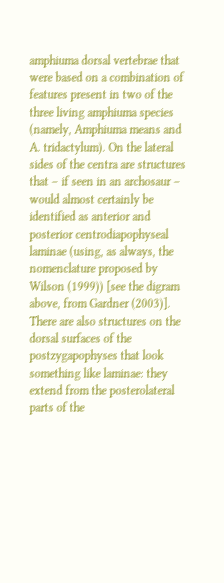amphiuma dorsal vertebrae that were based on a combination of features present in two of the three living amphiuma species (namely, Amphiuma means and A. tridactylum). On the lateral sides of the centra are structures that – if seen in an archosaur – would almost certainly be identified as anterior and posterior centrodiapophyseal laminae (using, as always, the nomenclature proposed by Wilson (1999)) [see the digram above, from Gardner (2003)]. There are also structures on the dorsal surfaces of the postzygapophyses that look something like laminae: they extend from the posterolateral parts of the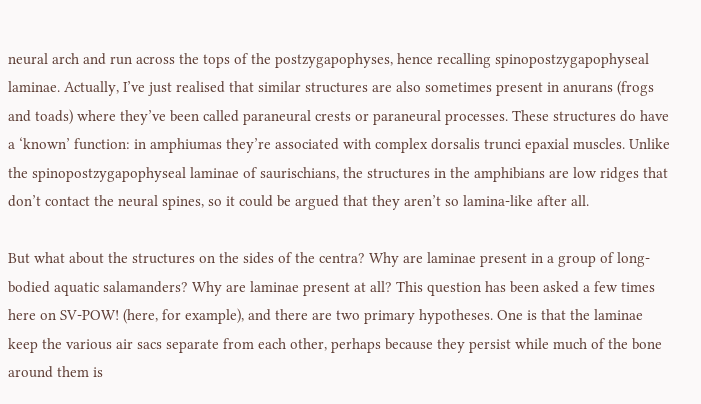neural arch and run across the tops of the postzygapophyses, hence recalling spinopostzygapophyseal laminae. Actually, I’ve just realised that similar structures are also sometimes present in anurans (frogs and toads) where they’ve been called paraneural crests or paraneural processes. These structures do have a ‘known’ function: in amphiumas they’re associated with complex dorsalis trunci epaxial muscles. Unlike the spinopostzygapophyseal laminae of saurischians, the structures in the amphibians are low ridges that don’t contact the neural spines, so it could be argued that they aren’t so lamina-like after all.

But what about the structures on the sides of the centra? Why are laminae present in a group of long-bodied aquatic salamanders? Why are laminae present at all? This question has been asked a few times here on SV-POW! (here, for example), and there are two primary hypotheses. One is that the laminae keep the various air sacs separate from each other, perhaps because they persist while much of the bone around them is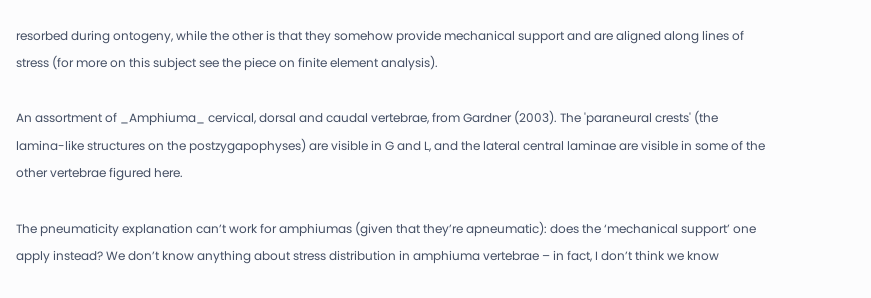resorbed during ontogeny, while the other is that they somehow provide mechanical support and are aligned along lines of stress (for more on this subject see the piece on finite element analysis).

An assortment of _Amphiuma_ cervical, dorsal and caudal vertebrae, from Gardner (2003). The 'paraneural crests' (the lamina-like structures on the postzygapophyses) are visible in G and L, and the lateral central laminae are visible in some of the other vertebrae figured here.

The pneumaticity explanation can’t work for amphiumas (given that they’re apneumatic): does the ‘mechanical support’ one apply instead? We don’t know anything about stress distribution in amphiuma vertebrae – in fact, I don’t think we know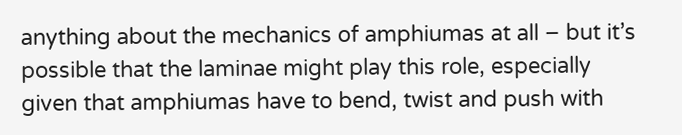anything about the mechanics of amphiumas at all – but it’s possible that the laminae might play this role, especially given that amphiumas have to bend, twist and push with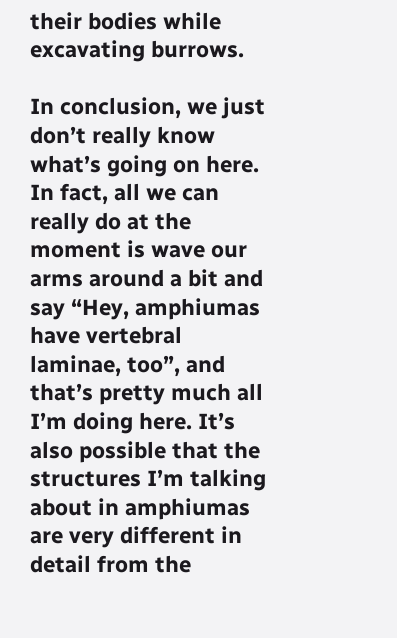their bodies while excavating burrows.

In conclusion, we just don’t really know what’s going on here. In fact, all we can really do at the moment is wave our arms around a bit and say “Hey, amphiumas have vertebral laminae, too”, and that’s pretty much all I’m doing here. It’s also possible that the structures I’m talking about in amphiumas are very different in detail from the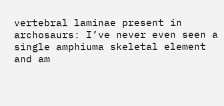vertebral laminae present in archosaurs: I’ve never even seen a single amphiuma skeletal element and am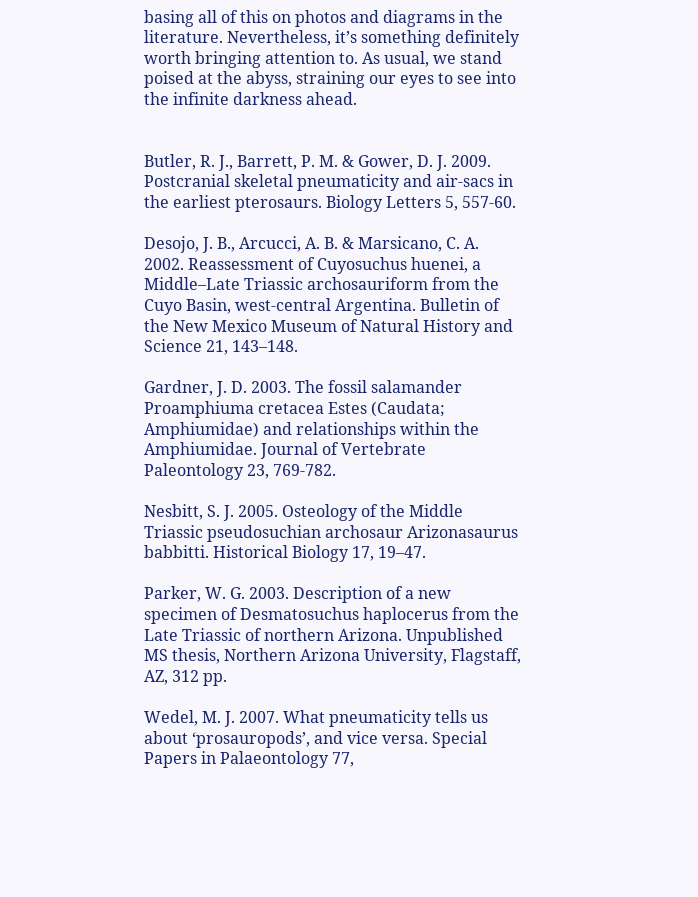basing all of this on photos and diagrams in the literature. Nevertheless, it’s something definitely worth bringing attention to. As usual, we stand poised at the abyss, straining our eyes to see into the infinite darkness ahead.


Butler, R. J., Barrett, P. M. & Gower, D. J. 2009. Postcranial skeletal pneumaticity and air-sacs in the earliest pterosaurs. Biology Letters 5, 557-60.

Desojo, J. B., Arcucci, A. B. & Marsicano, C. A. 2002. Reassessment of Cuyosuchus huenei, a Middle–Late Triassic archosauriform from the Cuyo Basin, west-central Argentina. Bulletin of the New Mexico Museum of Natural History and Science 21, 143–148.

Gardner, J. D. 2003. The fossil salamander Proamphiuma cretacea Estes (Caudata; Amphiumidae) and relationships within the Amphiumidae. Journal of Vertebrate Paleontology 23, 769-782.

Nesbitt, S. J. 2005. Osteology of the Middle Triassic pseudosuchian archosaur Arizonasaurus babbitti. Historical Biology 17, 19–47.

Parker, W. G. 2003. Description of a new specimen of Desmatosuchus haplocerus from the Late Triassic of northern Arizona. Unpublished MS thesis, Northern Arizona University, Flagstaff, AZ, 312 pp.

Wedel, M. J. 2007. What pneumaticity tells us about ‘prosauropods’, and vice versa. Special Papers in Palaeontology 77,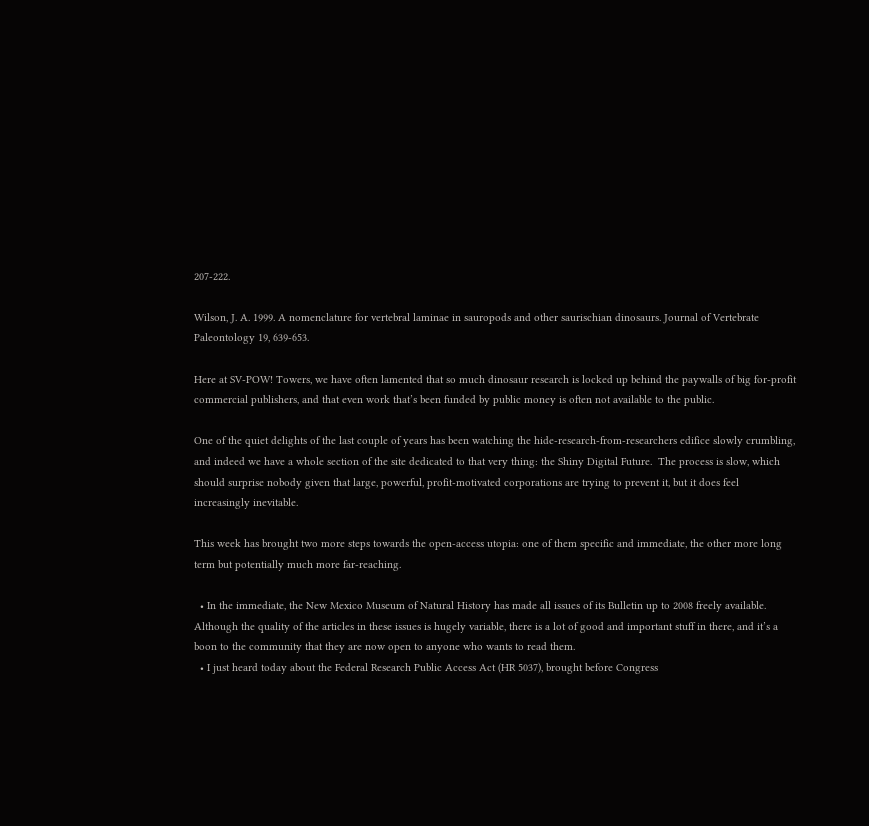207-222.

Wilson, J. A. 1999. A nomenclature for vertebral laminae in sauropods and other saurischian dinosaurs. Journal of Vertebrate Paleontology 19, 639-653.

Here at SV-POW! Towers, we have often lamented that so much dinosaur research is locked up behind the paywalls of big for-profit commercial publishers, and that even work that’s been funded by public money is often not available to the public.

One of the quiet delights of the last couple of years has been watching the hide-research-from-researchers edifice slowly crumbling, and indeed we have a whole section of the site dedicated to that very thing: the Shiny Digital Future.  The process is slow, which should surprise nobody given that large, powerful, profit-motivated corporations are trying to prevent it, but it does feel increasingly inevitable.

This week has brought two more steps towards the open-access utopia: one of them specific and immediate, the other more long term but potentially much more far-reaching.

  • In the immediate, the New Mexico Museum of Natural History has made all issues of its Bulletin up to 2008 freely available.  Although the quality of the articles in these issues is hugely variable, there is a lot of good and important stuff in there, and it’s a boon to the community that they are now open to anyone who wants to read them.
  • I just heard today about the Federal Research Public Access Act (HR 5037), brought before Congress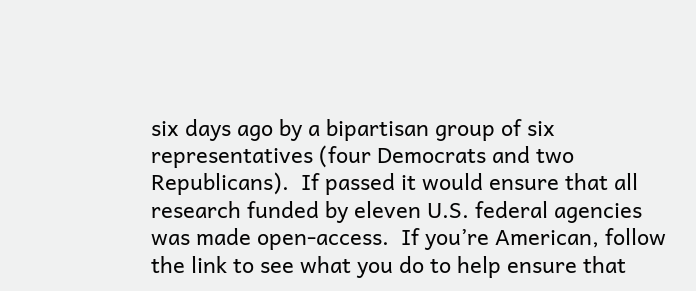six days ago by a bipartisan group of six representatives (four Democrats and two Republicans).  If passed it would ensure that all research funded by eleven U.S. federal agencies was made open-access.  If you’re American, follow the link to see what you do to help ensure that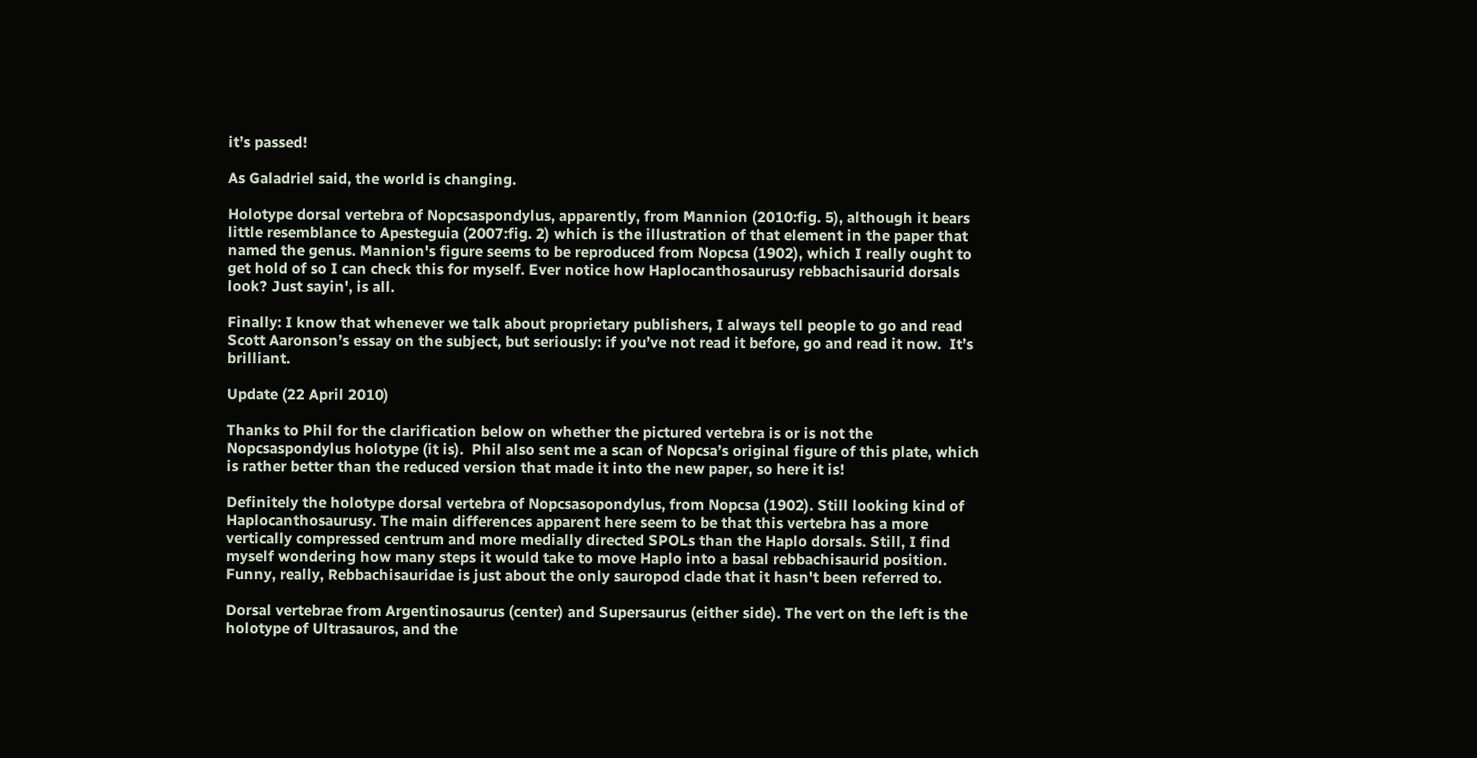it’s passed!

As Galadriel said, the world is changing.

Holotype dorsal vertebra of Nopcsaspondylus, apparently, from Mannion (2010:fig. 5), although it bears little resemblance to Apesteguia (2007:fig. 2) which is the illustration of that element in the paper that named the genus. Mannion's figure seems to be reproduced from Nopcsa (1902), which I really ought to get hold of so I can check this for myself. Ever notice how Haplocanthosaurusy rebbachisaurid dorsals look? Just sayin', is all.

Finally: I know that whenever we talk about proprietary publishers, I always tell people to go and read Scott Aaronson’s essay on the subject, but seriously: if you’ve not read it before, go and read it now.  It’s brilliant.

Update (22 April 2010)

Thanks to Phil for the clarification below on whether the pictured vertebra is or is not the Nopcsaspondylus holotype (it is).  Phil also sent me a scan of Nopcsa’s original figure of this plate, which is rather better than the reduced version that made it into the new paper, so here it is!

Definitely the holotype dorsal vertebra of Nopcsasopondylus, from Nopcsa (1902). Still looking kind of Haplocanthosaurusy. The main differences apparent here seem to be that this vertebra has a more vertically compressed centrum and more medially directed SPOLs than the Haplo dorsals. Still, I find myself wondering how many steps it would take to move Haplo into a basal rebbachisaurid position. Funny, really, Rebbachisauridae is just about the only sauropod clade that it hasn't been referred to.

Dorsal vertebrae from Argentinosaurus (center) and Supersaurus (either side). The vert on the left is the holotype of Ultrasauros, and the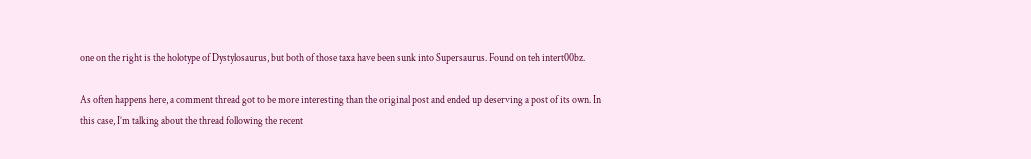one on the right is the holotype of Dystylosaurus, but both of those taxa have been sunk into Supersaurus. Found on teh intert00bz.

As often happens here, a comment thread got to be more interesting than the original post and ended up deserving a post of its own. In this case, I’m talking about the thread following the recent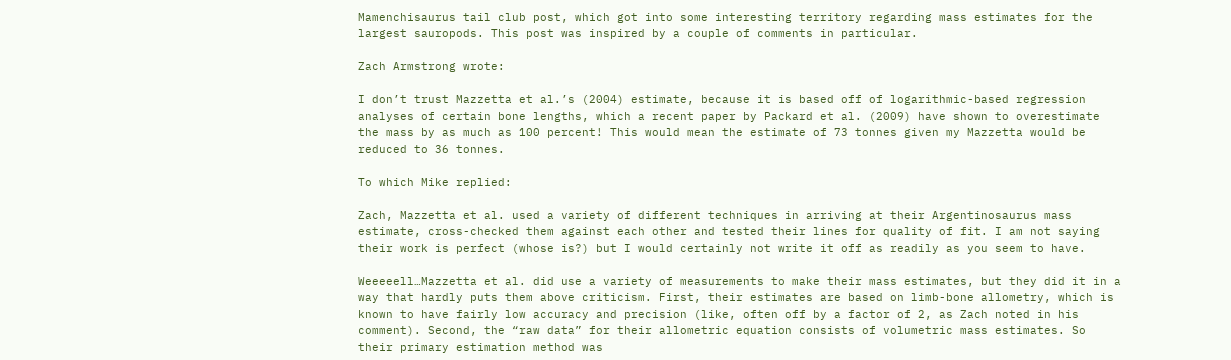Mamenchisaurus tail club post, which got into some interesting territory regarding mass estimates for the largest sauropods. This post was inspired by a couple of comments in particular.

Zach Armstrong wrote:

I don’t trust Mazzetta et al.’s (2004) estimate, because it is based off of logarithmic-based regression analyses of certain bone lengths, which a recent paper by Packard et al. (2009) have shown to overestimate the mass by as much as 100 percent! This would mean the estimate of 73 tonnes given my Mazzetta would be reduced to 36 tonnes.

To which Mike replied:

Zach, Mazzetta et al. used a variety of different techniques in arriving at their Argentinosaurus mass estimate, cross-checked them against each other and tested their lines for quality of fit. I am not saying their work is perfect (whose is?) but I would certainly not write it off as readily as you seem to have.

Weeeeell…Mazzetta et al. did use a variety of measurements to make their mass estimates, but they did it in a way that hardly puts them above criticism. First, their estimates are based on limb-bone allometry, which is known to have fairly low accuracy and precision (like, often off by a factor of 2, as Zach noted in his comment). Second, the “raw data” for their allometric equation consists of volumetric mass estimates. So their primary estimation method was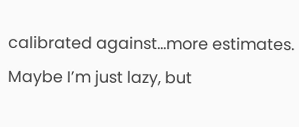calibrated against…more estimates. Maybe I’m just lazy, but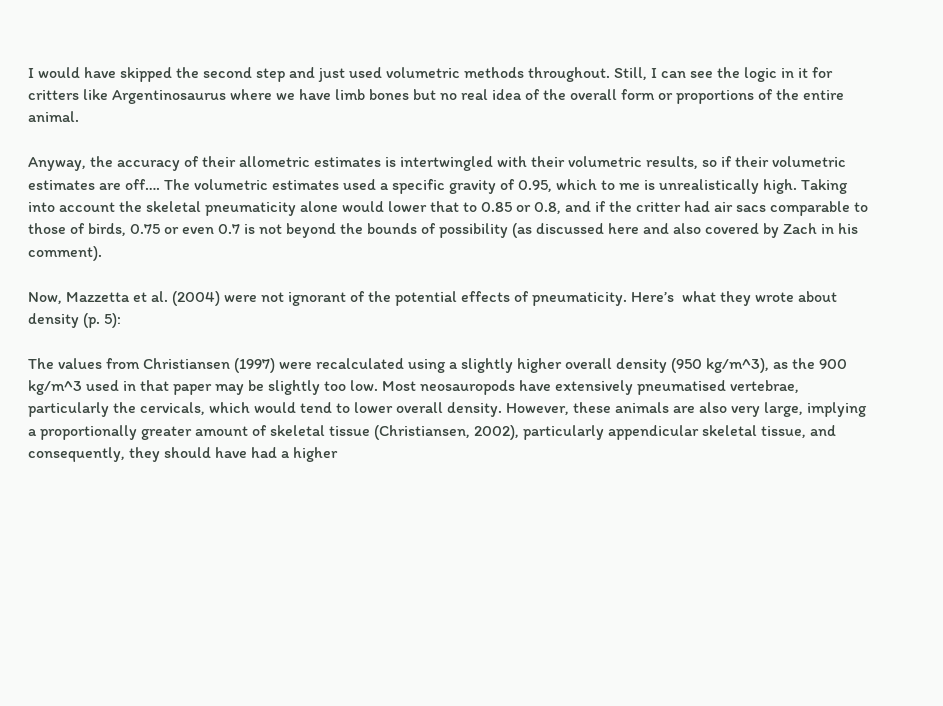I would have skipped the second step and just used volumetric methods throughout. Still, I can see the logic in it for critters like Argentinosaurus where we have limb bones but no real idea of the overall form or proportions of the entire animal.

Anyway, the accuracy of their allometric estimates is intertwingled with their volumetric results, so if their volumetric estimates are off…. The volumetric estimates used a specific gravity of 0.95, which to me is unrealistically high. Taking into account the skeletal pneumaticity alone would lower that to 0.85 or 0.8, and if the critter had air sacs comparable to those of birds, 0.75 or even 0.7 is not beyond the bounds of possibility (as discussed here and also covered by Zach in his comment).

Now, Mazzetta et al. (2004) were not ignorant of the potential effects of pneumaticity. Here’s  what they wrote about density (p. 5):

The values from Christiansen (1997) were recalculated using a slightly higher overall density (950 kg/m^3), as the 900 kg/m^3 used in that paper may be slightly too low. Most neosauropods have extensively pneumatised vertebrae, particularly the cervicals, which would tend to lower overall density. However, these animals are also very large, implying a proportionally greater amount of skeletal tissue (Christiansen, 2002), particularly appendicular skeletal tissue, and consequently, they should have had a higher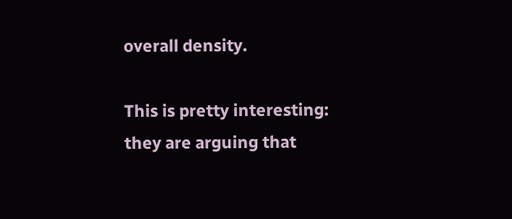overall density.

This is pretty interesting: they are arguing that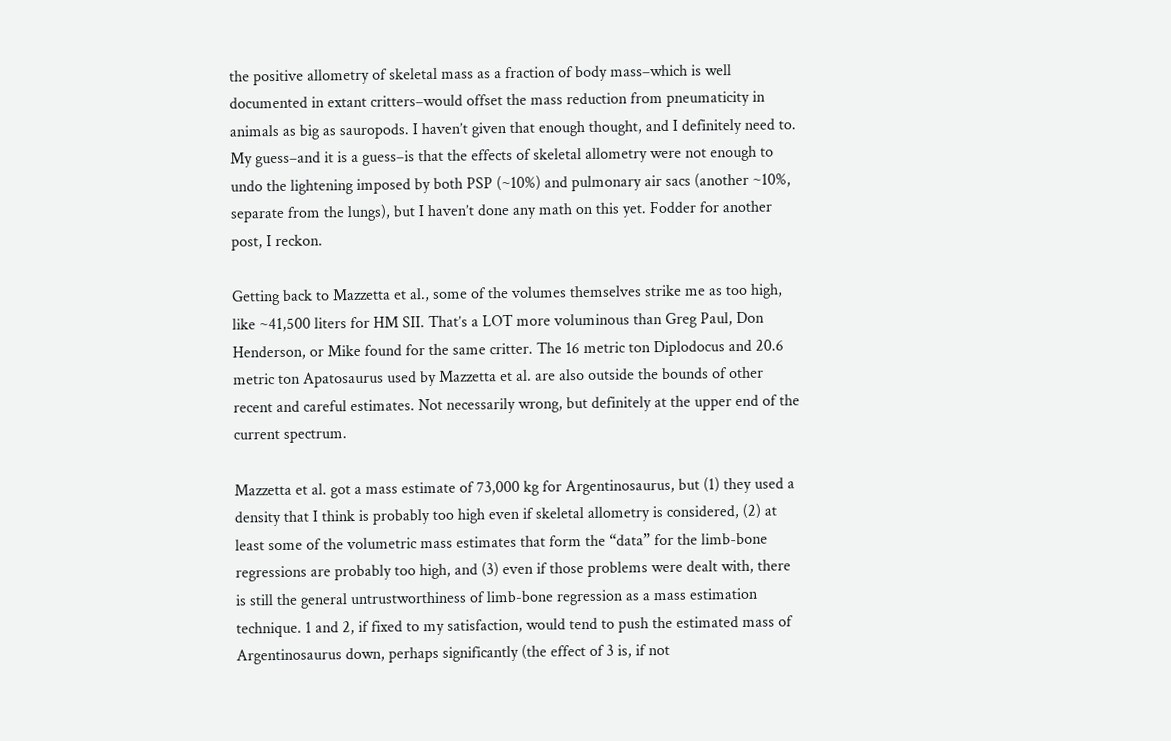the positive allometry of skeletal mass as a fraction of body mass–which is well documented in extant critters–would offset the mass reduction from pneumaticity in animals as big as sauropods. I haven’t given that enough thought, and I definitely need to. My guess–and it is a guess–is that the effects of skeletal allometry were not enough to undo the lightening imposed by both PSP (~10%) and pulmonary air sacs (another ~10%, separate from the lungs), but I haven’t done any math on this yet. Fodder for another post, I reckon.

Getting back to Mazzetta et al., some of the volumes themselves strike me as too high, like ~41,500 liters for HM SII. That’s a LOT more voluminous than Greg Paul, Don Henderson, or Mike found for the same critter. The 16 metric ton Diplodocus and 20.6 metric ton Apatosaurus used by Mazzetta et al. are also outside the bounds of other recent and careful estimates. Not necessarily wrong, but definitely at the upper end of the current spectrum.

Mazzetta et al. got a mass estimate of 73,000 kg for Argentinosaurus, but (1) they used a density that I think is probably too high even if skeletal allometry is considered, (2) at least some of the volumetric mass estimates that form the “data” for the limb-bone regressions are probably too high, and (3) even if those problems were dealt with, there is still the general untrustworthiness of limb-bone regression as a mass estimation technique. 1 and 2, if fixed to my satisfaction, would tend to push the estimated mass of Argentinosaurus down, perhaps significantly (the effect of 3 is, if not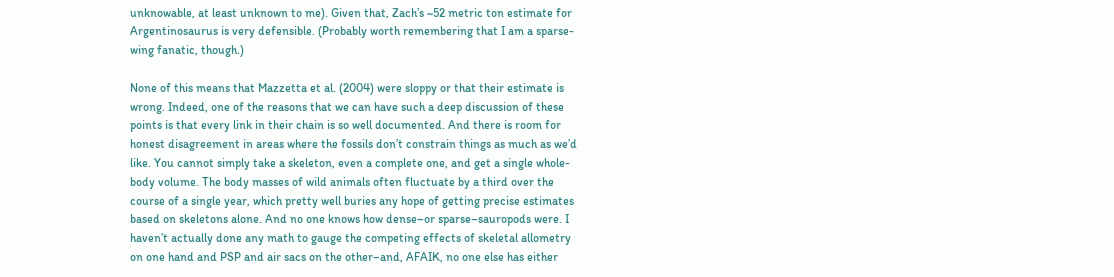unknowable, at least unknown to me). Given that, Zach’s ~52 metric ton estimate for Argentinosaurus is very defensible. (Probably worth remembering that I am a sparse-wing fanatic, though.)

None of this means that Mazzetta et al. (2004) were sloppy or that their estimate is wrong. Indeed, one of the reasons that we can have such a deep discussion of these points is that every link in their chain is so well documented. And there is room for honest disagreement in areas where the fossils don’t constrain things as much as we’d like. You cannot simply take a skeleton, even a complete one, and get a single whole-body volume. The body masses of wild animals often fluctuate by a third over the course of a single year, which pretty well buries any hope of getting precise estimates based on skeletons alone. And no one knows how dense–or sparse–sauropods were. I haven’t actually done any math to gauge the competing effects of skeletal allometry on one hand and PSP and air sacs on the other–and, AFAIK, no one else has either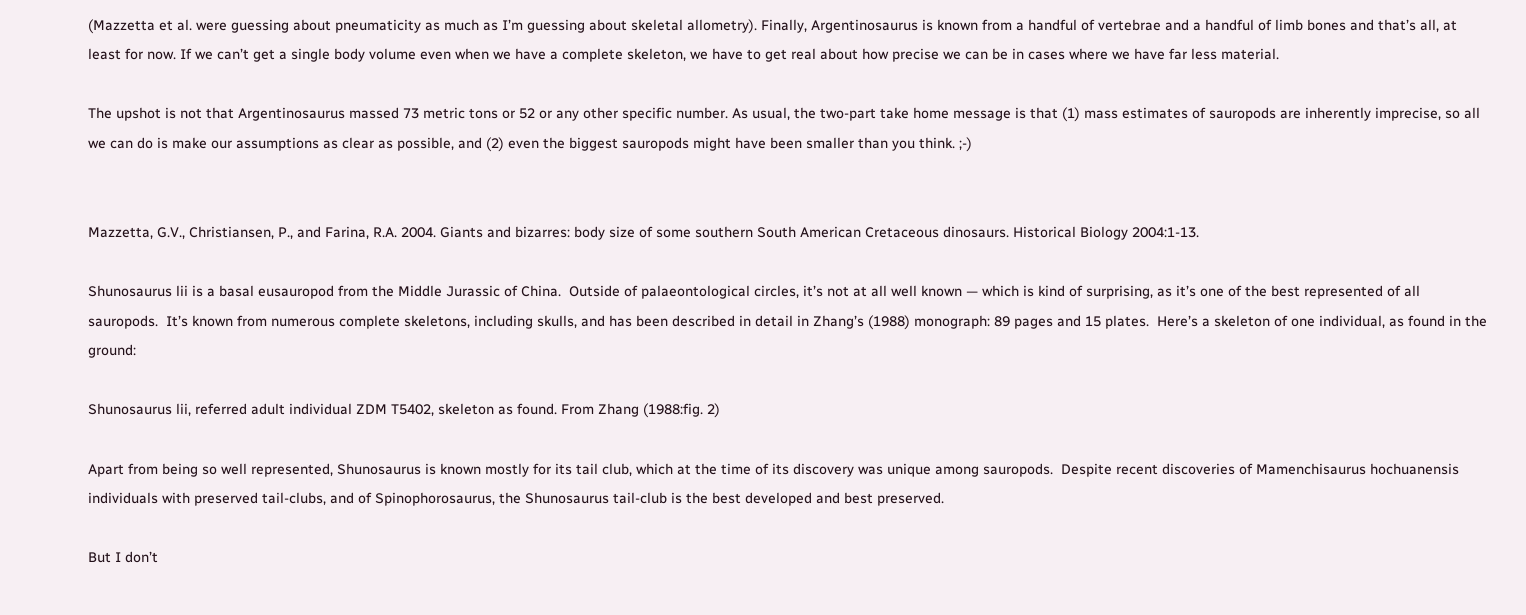(Mazzetta et al. were guessing about pneumaticity as much as I’m guessing about skeletal allometry). Finally, Argentinosaurus is known from a handful of vertebrae and a handful of limb bones and that’s all, at least for now. If we can’t get a single body volume even when we have a complete skeleton, we have to get real about how precise we can be in cases where we have far less material.

The upshot is not that Argentinosaurus massed 73 metric tons or 52 or any other specific number. As usual, the two-part take home message is that (1) mass estimates of sauropods are inherently imprecise, so all we can do is make our assumptions as clear as possible, and (2) even the biggest sauropods might have been smaller than you think. ;-)


Mazzetta, G.V., Christiansen, P., and Farina, R.A. 2004. Giants and bizarres: body size of some southern South American Cretaceous dinosaurs. Historical Biology 2004:1-13.

Shunosaurus lii is a basal eusauropod from the Middle Jurassic of China.  Outside of palaeontological circles, it’s not at all well known — which is kind of surprising, as it’s one of the best represented of all sauropods.  It’s known from numerous complete skeletons, including skulls, and has been described in detail in Zhang’s (1988) monograph: 89 pages and 15 plates.  Here’s a skeleton of one individual, as found in the ground:

Shunosaurus lii, referred adult individual ZDM T5402, skeleton as found. From Zhang (1988:fig. 2)

Apart from being so well represented, Shunosaurus is known mostly for its tail club, which at the time of its discovery was unique among sauropods.  Despite recent discoveries of Mamenchisaurus hochuanensis individuals with preserved tail-clubs, and of Spinophorosaurus, the Shunosaurus tail-club is the best developed and best preserved.

But I don’t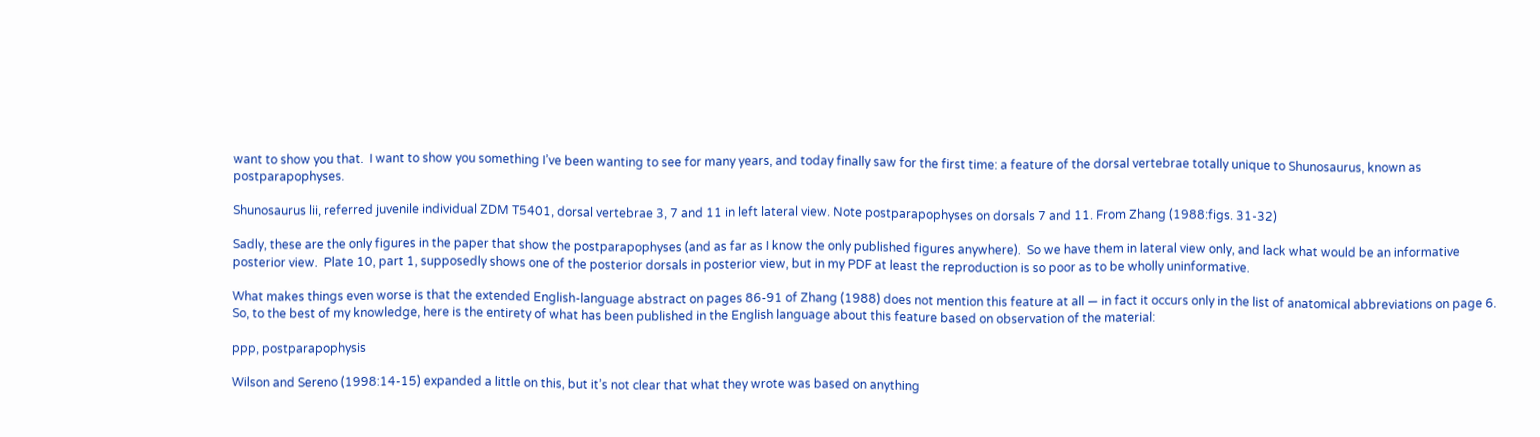want to show you that.  I want to show you something I’ve been wanting to see for many years, and today finally saw for the first time: a feature of the dorsal vertebrae totally unique to Shunosaurus, known as postparapophyses.

Shunosaurus lii, referred juvenile individual ZDM T5401, dorsal vertebrae 3, 7 and 11 in left lateral view. Note postparapophyses on dorsals 7 and 11. From Zhang (1988:figs. 31-32)

Sadly, these are the only figures in the paper that show the postparapophyses (and as far as I know the only published figures anywhere).  So we have them in lateral view only, and lack what would be an informative posterior view.  Plate 10, part 1, supposedly shows one of the posterior dorsals in posterior view, but in my PDF at least the reproduction is so poor as to be wholly uninformative.

What makes things even worse is that the extended English-language abstract on pages 86-91 of Zhang (1988) does not mention this feature at all — in fact it occurs only in the list of anatomical abbreviations on page 6.  So, to the best of my knowledge, here is the entirety of what has been published in the English language about this feature based on observation of the material:

ppp, postparapophysis

Wilson and Sereno (1998:14-15) expanded a little on this, but it’s not clear that what they wrote was based on anything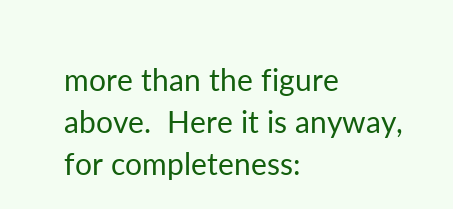more than the figure above.  Here it is anyway, for completeness: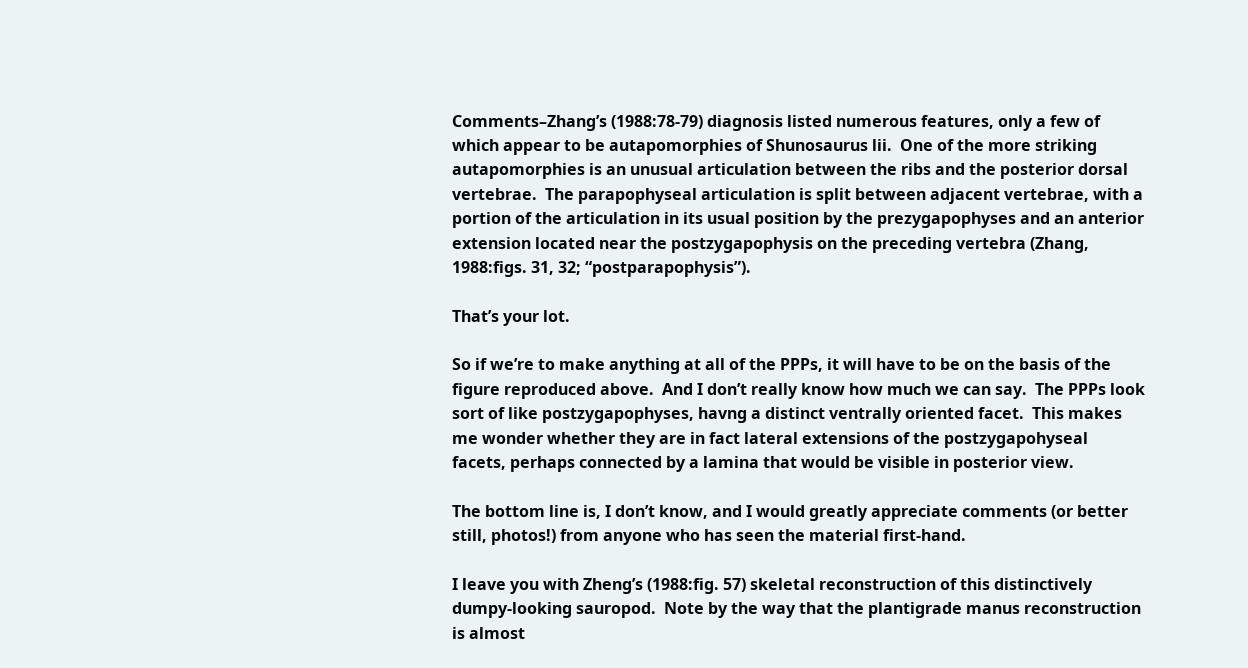Comments–Zhang’s (1988:78-79) diagnosis listed numerous features, only a few of which appear to be autapomorphies of Shunosaurus lii.  One of the more striking autapomorphies is an unusual articulation between the ribs and the posterior dorsal vertebrae.  The parapophyseal articulation is split between adjacent vertebrae, with a portion of the articulation in its usual position by the prezygapophyses and an anterior extension located near the postzygapophysis on the preceding vertebra (Zhang, 1988:figs. 31, 32; “postparapophysis”).

That’s your lot.

So if we’re to make anything at all of the PPPs, it will have to be on the basis of the figure reproduced above.  And I don’t really know how much we can say.  The PPPs look sort of like postzygapophyses, havng a distinct ventrally oriented facet.  This makes me wonder whether they are in fact lateral extensions of the postzygapohyseal facets, perhaps connected by a lamina that would be visible in posterior view.

The bottom line is, I don’t know, and I would greatly appreciate comments (or better still, photos!) from anyone who has seen the material first-hand.

I leave you with Zheng’s (1988:fig. 57) skeletal reconstruction of this distinctively dumpy-looking sauropod.  Note by the way that the plantigrade manus reconstruction is almost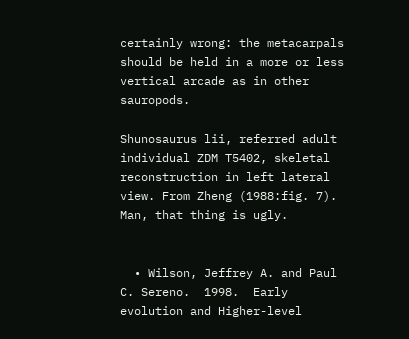certainly wrong: the metacarpals should be held in a more or less vertical arcade as in other sauropods.

Shunosaurus lii, referred adult individual ZDM T5402, skeletal reconstruction in left lateral view. From Zheng (1988:fig. 7). Man, that thing is ugly.


  • Wilson, Jeffrey A. and Paul C. Sereno.  1998.  Early evolution and Higher-level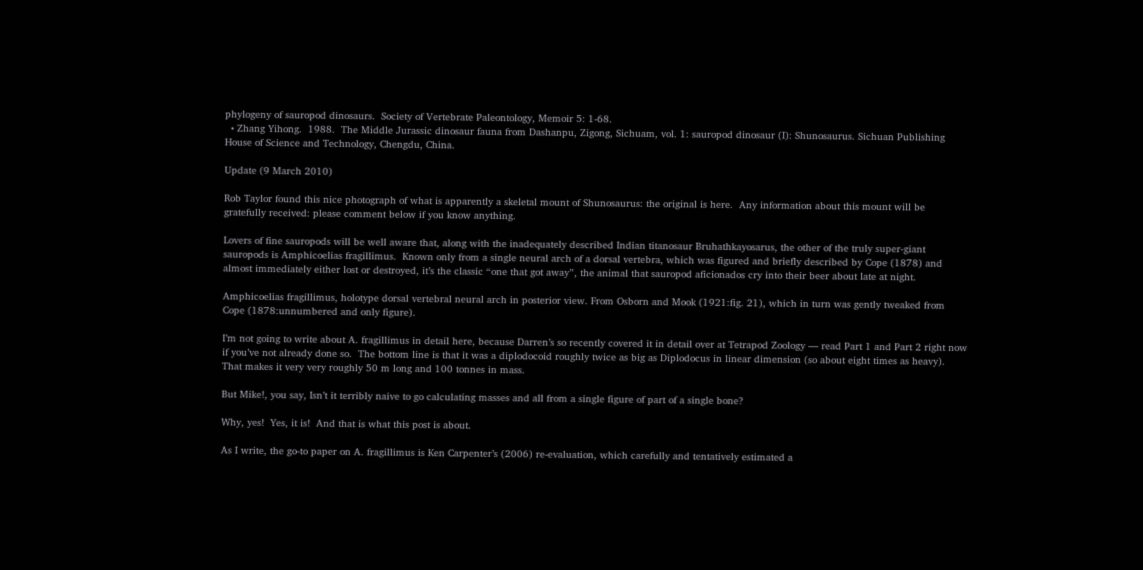phylogeny of sauropod dinosaurs.  Society of Vertebrate Paleontology, Memoir 5: 1-68.
  • Zhang Yihong.  1988.  The Middle Jurassic dinosaur fauna from Dashanpu, Zigong, Sichuam, vol. 1: sauropod dinosaur (I): Shunosaurus. Sichuan Publishing House of Science and Technology, Chengdu, China.

Update (9 March 2010)

Rob Taylor found this nice photograph of what is apparently a skeletal mount of Shunosaurus: the original is here.  Any information about this mount will be gratefully received: please comment below if you know anything.

Lovers of fine sauropods will be well aware that, along with the inadequately described Indian titanosaur Bruhathkayosarus, the other of the truly super-giant sauropods is Amphicoelias fragillimus.  Known only from a single neural arch of a dorsal vertebra, which was figured and briefly described by Cope (1878) and almost immediately either lost or destroyed, it’s the classic “one that got away”, the animal that sauropod aficionados cry into their beer about late at night.

Amphicoelias fragillimus, holotype dorsal vertebral neural arch in posterior view. From Osborn and Mook (1921:fig. 21), which in turn was gently tweaked from Cope (1878:unnumbered and only figure).

I’m not going to write about A. fragillimus in detail here, because Darren’s so recently covered it in detail over at Tetrapod Zoology — read Part 1 and Part 2 right now if you’ve not already done so.  The bottom line is that it was a diplodocoid roughly twice as big as Diplodocus in linear dimension (so about eight times as heavy).  That makes it very very roughly 50 m long and 100 tonnes in mass.

But Mike!, you say, Isn’t it terribly naive to go calculating masses and all from a single figure of part of a single bone?

Why, yes!  Yes, it is!  And that is what this post is about.

As I write, the go-to paper on A. fragillimus is Ken Carpenter’s (2006) re-evaluation, which carefully and tentatively estimated a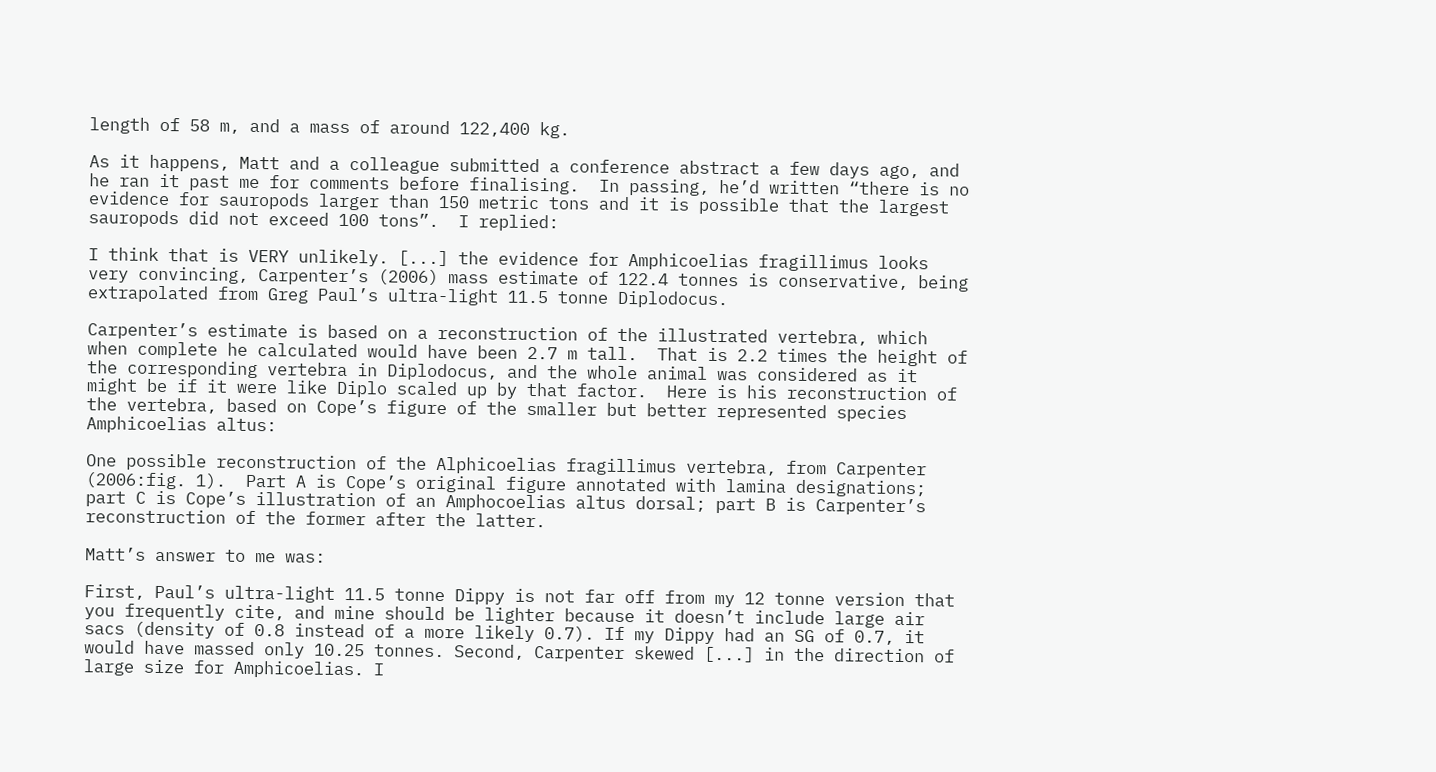length of 58 m, and a mass of around 122,400 kg.

As it happens, Matt and a colleague submitted a conference abstract a few days ago, and he ran it past me for comments before finalising.  In passing, he’d written “there is no evidence for sauropods larger than 150 metric tons and it is possible that the largest sauropods did not exceed 100 tons”.  I replied:

I think that is VERY unlikely. [...] the evidence for Amphicoelias fragillimus looks very convincing, Carpenter’s (2006) mass estimate of 122.4 tonnes is conservative, being extrapolated from Greg Paul’s ultra-light 11.5 tonne Diplodocus.

Carpenter’s estimate is based on a reconstruction of the illustrated vertebra, which when complete he calculated would have been 2.7 m tall.  That is 2.2 times the height of the corresponding vertebra in Diplodocus, and the whole animal was considered as it might be if it were like Diplo scaled up by that factor.  Here is his reconstruction of the vertebra, based on Cope’s figure of the smaller but better represented species Amphicoelias altus:

One possible reconstruction of the Alphicoelias fragillimus vertebra, from Carpenter (2006:fig. 1).  Part A is Cope’s original figure annotated with lamina designations; part C is Cope’s illustration of an Amphocoelias altus dorsal; part B is Carpenter’s reconstruction of the former after the latter.

Matt’s answer to me was:

First, Paul’s ultra-light 11.5 tonne Dippy is not far off from my 12 tonne version that you frequently cite, and mine should be lighter because it doesn’t include large air sacs (density of 0.8 instead of a more likely 0.7). If my Dippy had an SG of 0.7, it would have massed only 10.25 tonnes. Second, Carpenter skewed [...] in the direction of large size for Amphicoelias. I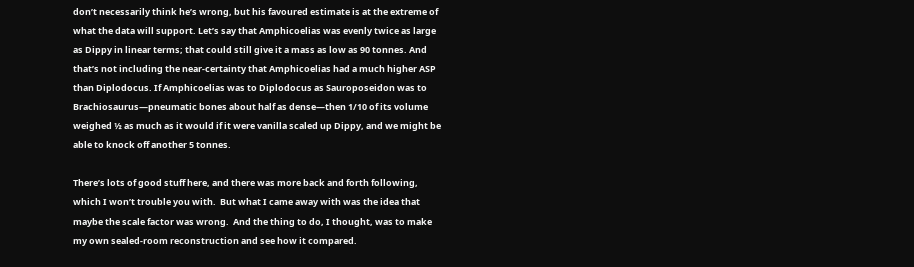don’t necessarily think he’s wrong, but his favoured estimate is at the extreme of what the data will support. Let’s say that Amphicoelias was evenly twice as large as Dippy in linear terms; that could still give it a mass as low as 90 tonnes. And that’s not including the near-certainty that Amphicoelias had a much higher ASP than Diplodocus. If Amphicoelias was to Diplodocus as Sauroposeidon was to Brachiosaurus—pneumatic bones about half as dense—then 1/10 of its volume weighed ½ as much as it would if it were vanilla scaled up Dippy, and we might be able to knock off another 5 tonnes.

There’s lots of good stuff here, and there was more back and forth following, which I won’t trouble you with.  But what I came away with was the idea that maybe the scale factor was wrong.  And the thing to do, I thought, was to make my own sealed-room reconstruction and see how it compared.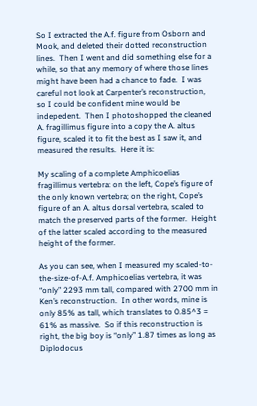So I extracted the A.f. figure from Osborn and Mook, and deleted their dotted reconstruction lines.  Then I went and did something else for a while, so that any memory of where those lines might have been had a chance to fade.  I was careful not look at Carpenter’s reconstruction, so I could be confident mine would be indepedent.  Then I photoshopped the cleaned A. fragillimus figure into a copy the A. altus figure, scaled it to fit the best as I saw it, and measured the results.  Here it is:

My scaling of a complete Amphicoelias fragillimus vertebra: on the left, Cope’s figure of the only known vertebra; on the right, Cope’s figure of an A. altus dorsal vertebra, scaled to match the preserved parts of the former.  Height of the latter scaled according to the measured height of the former.

As you can see, when I measured my scaled-to-the-size-of-A.f. Amphicoelias vertebra, it was “only” 2293 mm tall, compared with 2700 mm in Ken’s reconstruction.  In other words, mine is only 85% as tall, which translates to 0.85^3 = 61% as massive.  So if this reconstruction is right, the big boy is “only” 1.87 times as long as Diplodocus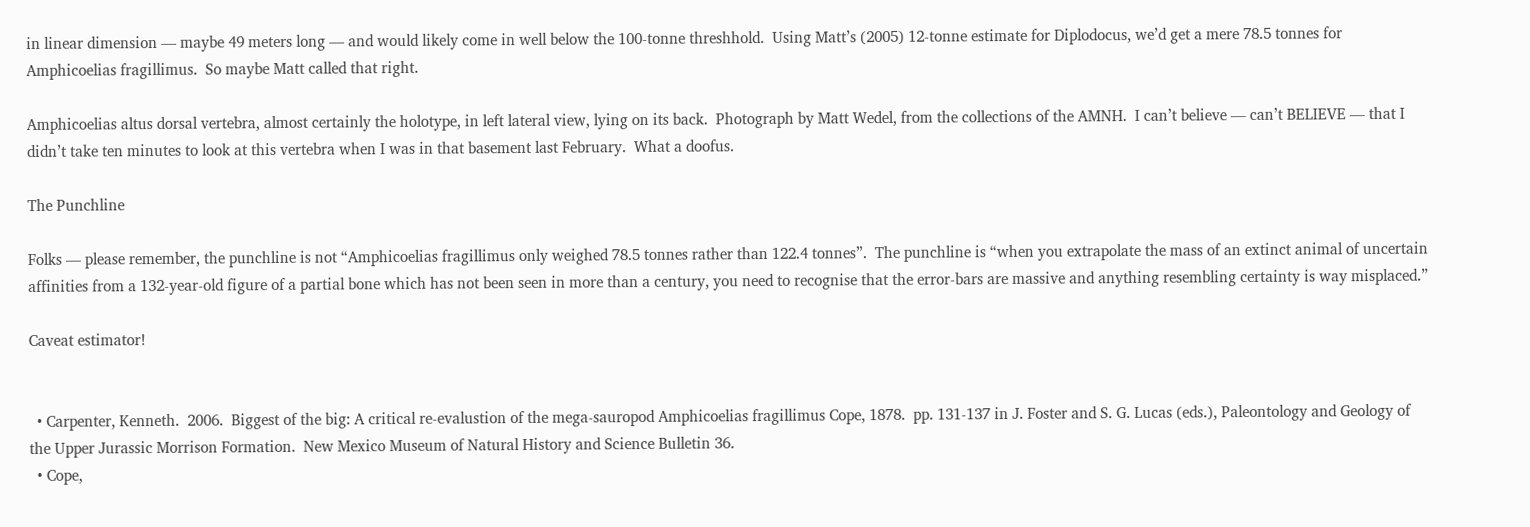in linear dimension — maybe 49 meters long — and would likely come in well below the 100-tonne threshhold.  Using Matt’s (2005) 12-tonne estimate for Diplodocus, we’d get a mere 78.5 tonnes for Amphicoelias fragillimus.  So maybe Matt called that right.

Amphicoelias altus dorsal vertebra, almost certainly the holotype, in left lateral view, lying on its back.  Photograph by Matt Wedel, from the collections of the AMNH.  I can’t believe — can’t BELIEVE — that I didn’t take ten minutes to look at this vertebra when I was in that basement last February.  What a doofus.

The Punchline

Folks — please remember, the punchline is not “Amphicoelias fragillimus only weighed 78.5 tonnes rather than 122.4 tonnes”.  The punchline is “when you extrapolate the mass of an extinct animal of uncertain affinities from a 132-year-old figure of a partial bone which has not been seen in more than a century, you need to recognise that the error-bars are massive and anything resembling certainty is way misplaced.”

Caveat estimator!


  • Carpenter, Kenneth.  2006.  Biggest of the big: A critical re-evalustion of the mega-sauropod Amphicoelias fragillimus Cope, 1878.  pp. 131-137 in J. Foster and S. G. Lucas (eds.), Paleontology and Geology of the Upper Jurassic Morrison Formation.  New Mexico Museum of Natural History and Science Bulletin 36.
  • Cope,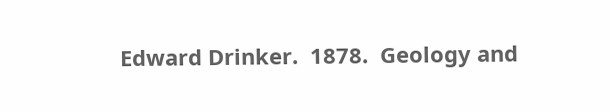Edward Drinker.  1878.  Geology and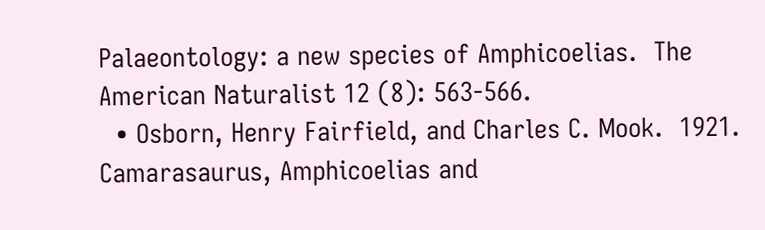Palaeontology: a new species of Amphicoelias.  The American Naturalist 12 (8): 563-566.
  • Osborn, Henry Fairfield, and Charles C. Mook.  1921.  Camarasaurus, Amphicoelias and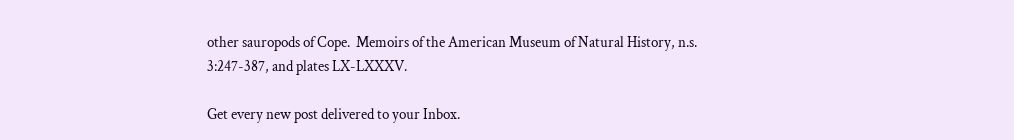other sauropods of Cope.  Memoirs of the American Museum of Natural History, n.s. 3:247-387, and plates LX-LXXXV.

Get every new post delivered to your Inbox.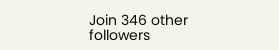Join 346 other followers